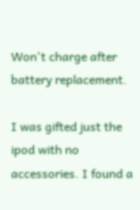Won't charge after battery replacement.

I was gifted just the ipod with no accessories. I found a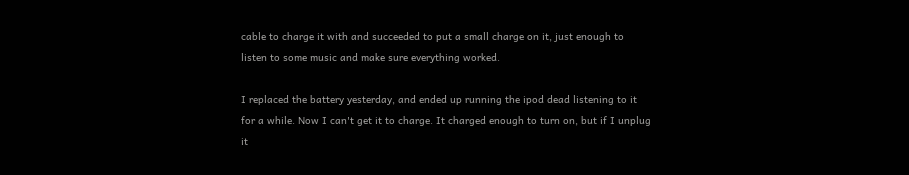cable to charge it with and succeeded to put a small charge on it, just enough to listen to some music and make sure everything worked.

I replaced the battery yesterday, and ended up running the ipod dead listening to it for a while. Now I can't get it to charge. It charged enough to turn on, but if I unplug it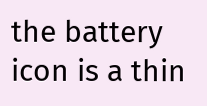the battery icon is a thin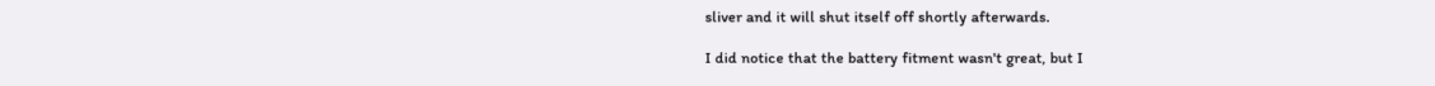sliver and it will shut itself off shortly afterwards.

I did notice that the battery fitment wasn't great, but I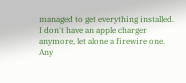managed to get everything installed. I don't have an apple charger anymore, let alone a firewire one. Any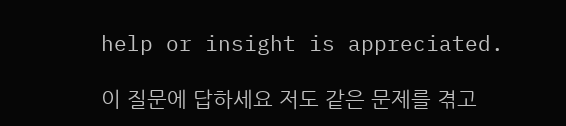help or insight is appreciated.

이 질문에 답하세요 저도 같은 문제를 겪고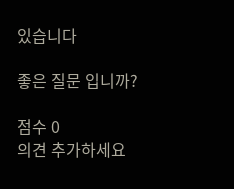있습니다

좋은 질문 입니까?

점수 0
의견 추가하세요